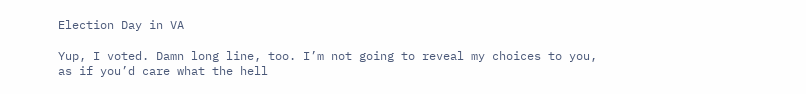Election Day in VA

Yup, I voted. Damn long line, too. I’m not going to reveal my choices to you, as if you’d care what the hell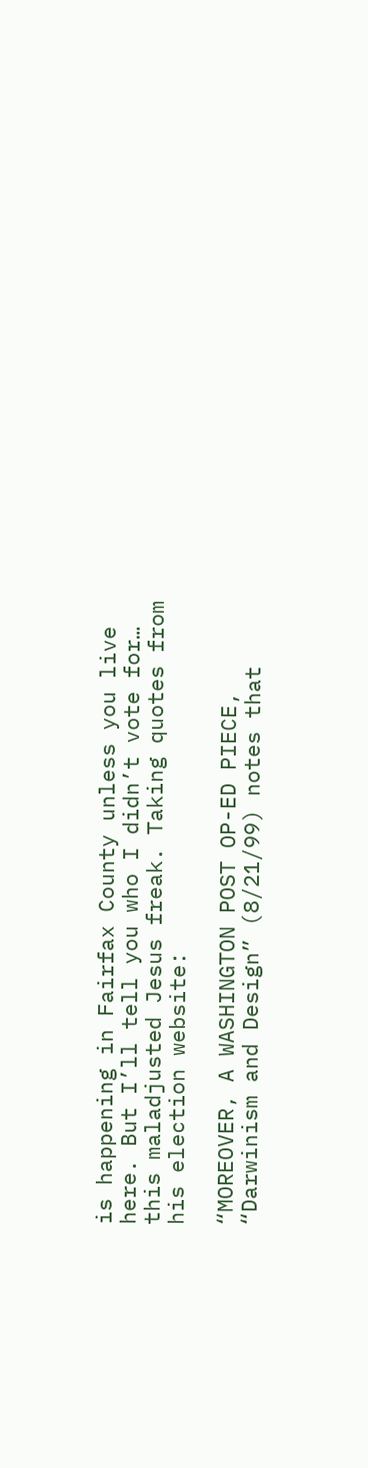is happening in Fairfax County unless you live here. But I’ll tell you who I didn’t vote for… this maladjusted Jesus freak. Taking quotes from his election website:

“MOREOVER, A WASHINGTON POST OP-ED PIECE, “Darwinism and Design” (8/21/99) notes that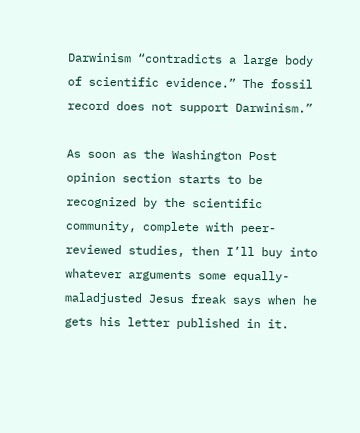Darwinism “contradicts a large body of scientific evidence.” The fossil record does not support Darwinism.”

As soon as the Washington Post opinion section starts to be recognized by the scientific community, complete with peer-reviewed studies, then I’ll buy into whatever arguments some equally-maladjusted Jesus freak says when he gets his letter published in it.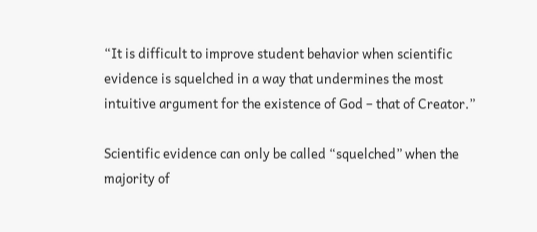“It is difficult to improve student behavior when scientific evidence is squelched in a way that undermines the most intuitive argument for the existence of God – that of Creator.”

Scientific evidence can only be called “squelched” when the majority of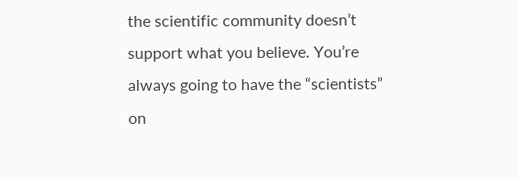the scientific community doesn’t support what you believe. You’re always going to have the “scientists” on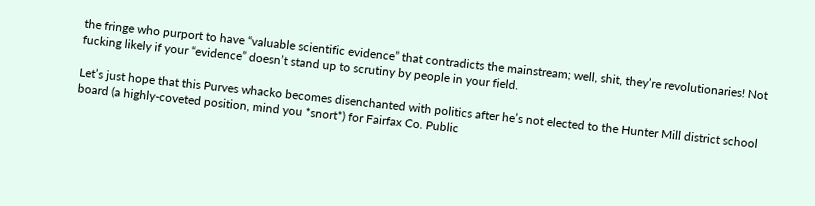the fringe who purport to have “valuable scientific evidence” that contradicts the mainstream; well, shit, they’re revolutionaries! Not fucking likely if your “evidence” doesn’t stand up to scrutiny by people in your field.

Let’s just hope that this Purves whacko becomes disenchanted with politics after he’s not elected to the Hunter Mill district school board (a highly-coveted position, mind you *snort*) for Fairfax Co. Public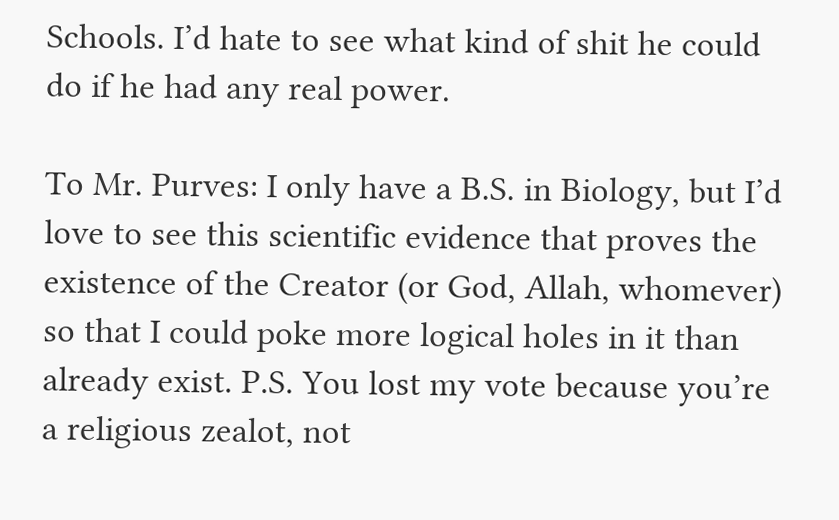Schools. I’d hate to see what kind of shit he could do if he had any real power.

To Mr. Purves: I only have a B.S. in Biology, but I’d love to see this scientific evidence that proves the existence of the Creator (or God, Allah, whomever) so that I could poke more logical holes in it than already exist. P.S. You lost my vote because you’re a religious zealot, not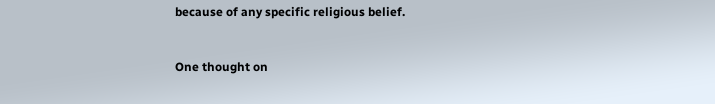because of any specific religious belief.


One thought on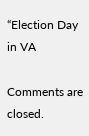“Election Day in VA

Comments are closed.